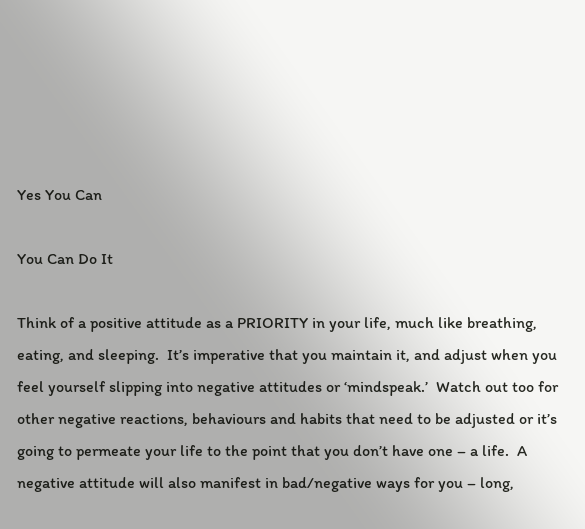Yes You Can

You Can Do It

Think of a positive attitude as a PRIORITY in your life, much like breathing, eating, and sleeping.  It’s imperative that you maintain it, and adjust when you feel yourself slipping into negative attitudes or ‘mindspeak.’  Watch out too for other negative reactions, behaviours and habits that need to be adjusted or it’s going to permeate your life to the point that you don’t have one – a life.  A negative attitude will also manifest in bad/negative ways for you – long,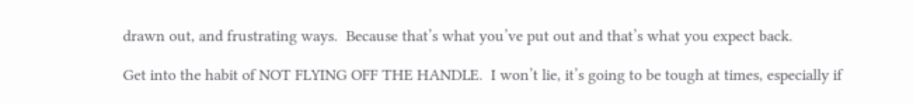drawn out, and frustrating ways.  Because that’s what you’ve put out and that’s what you expect back.

Get into the habit of NOT FLYING OFF THE HANDLE.  I won’t lie, it’s going to be tough at times, especially if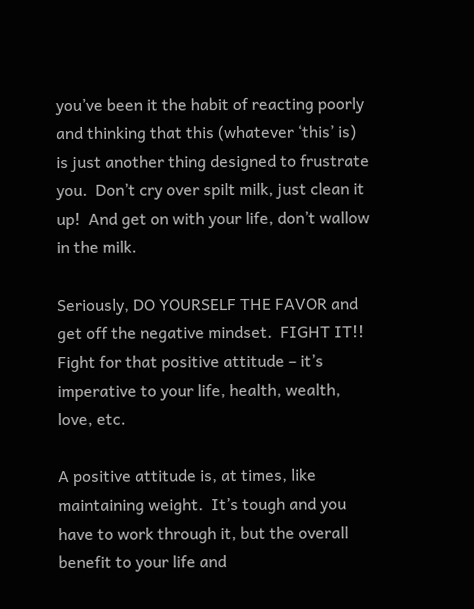you’ve been it the habit of reacting poorly and thinking that this (whatever ‘this’ is) is just another thing designed to frustrate you.  Don’t cry over spilt milk, just clean it up!  And get on with your life, don’t wallow in the milk.

Seriously, DO YOURSELF THE FAVOR and get off the negative mindset.  FIGHT IT!!  Fight for that positive attitude – it’s imperative to your life, health, wealth, love, etc.

A positive attitude is, at times, like maintaining weight.  It’s tough and you have to work through it, but the overall benefit to your life and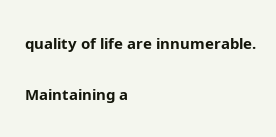quality of life are innumerable.

Maintaining a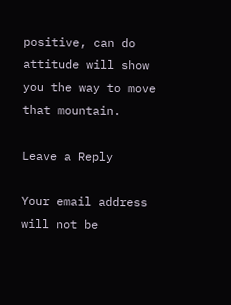positive, can do attitude will show you the way to move that mountain.

Leave a Reply

Your email address will not be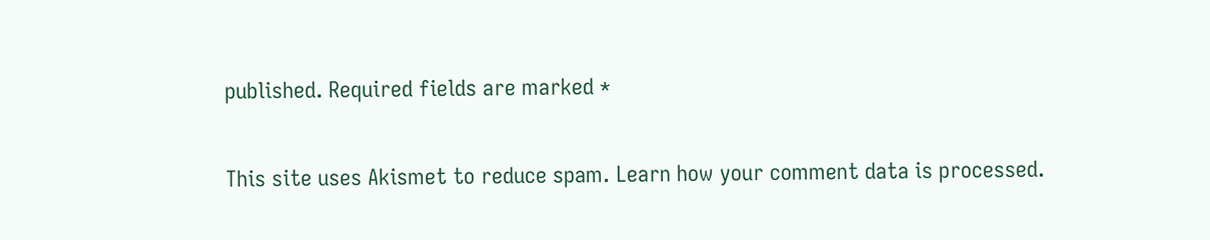published. Required fields are marked *

This site uses Akismet to reduce spam. Learn how your comment data is processed.